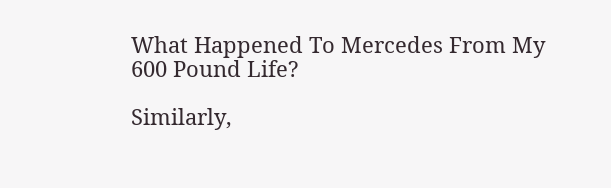What Happened To Mercedes From My 600 Pound Life?

Similarly,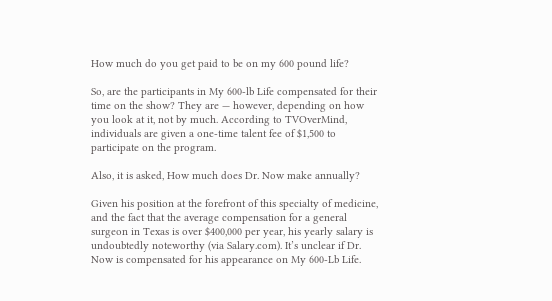How much do you get paid to be on my 600 pound life?

So, are the participants in My 600-lb Life compensated for their time on the show? They are — however, depending on how you look at it, not by much. According to TVOverMind, individuals are given a one-time talent fee of $1,500 to participate on the program.

Also, it is asked, How much does Dr. Now make annually?

Given his position at the forefront of this specialty of medicine, and the fact that the average compensation for a general surgeon in Texas is over $400,000 per year, his yearly salary is undoubtedly noteworthy (via Salary.com). It’s unclear if Dr. Now is compensated for his appearance on My 600-Lb Life.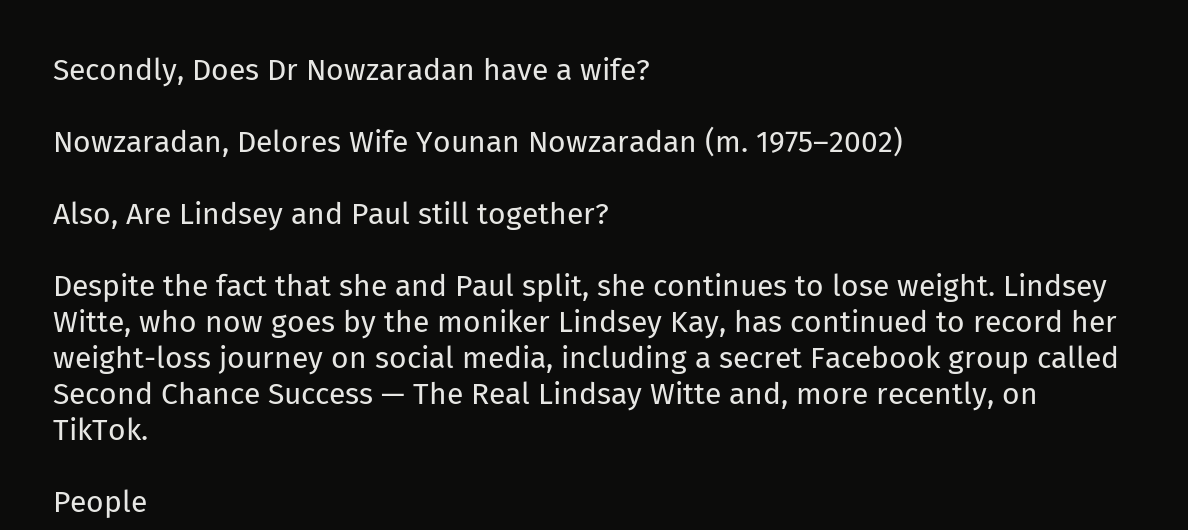Secondly, Does Dr Nowzaradan have a wife?

Nowzaradan, Delores Wife Younan Nowzaradan (m. 1975–2002)

Also, Are Lindsey and Paul still together?

Despite the fact that she and Paul split, she continues to lose weight. Lindsey Witte, who now goes by the moniker Lindsey Kay, has continued to record her weight-loss journey on social media, including a secret Facebook group called Second Chance Success — The Real Lindsay Witte and, more recently, on TikTok.

People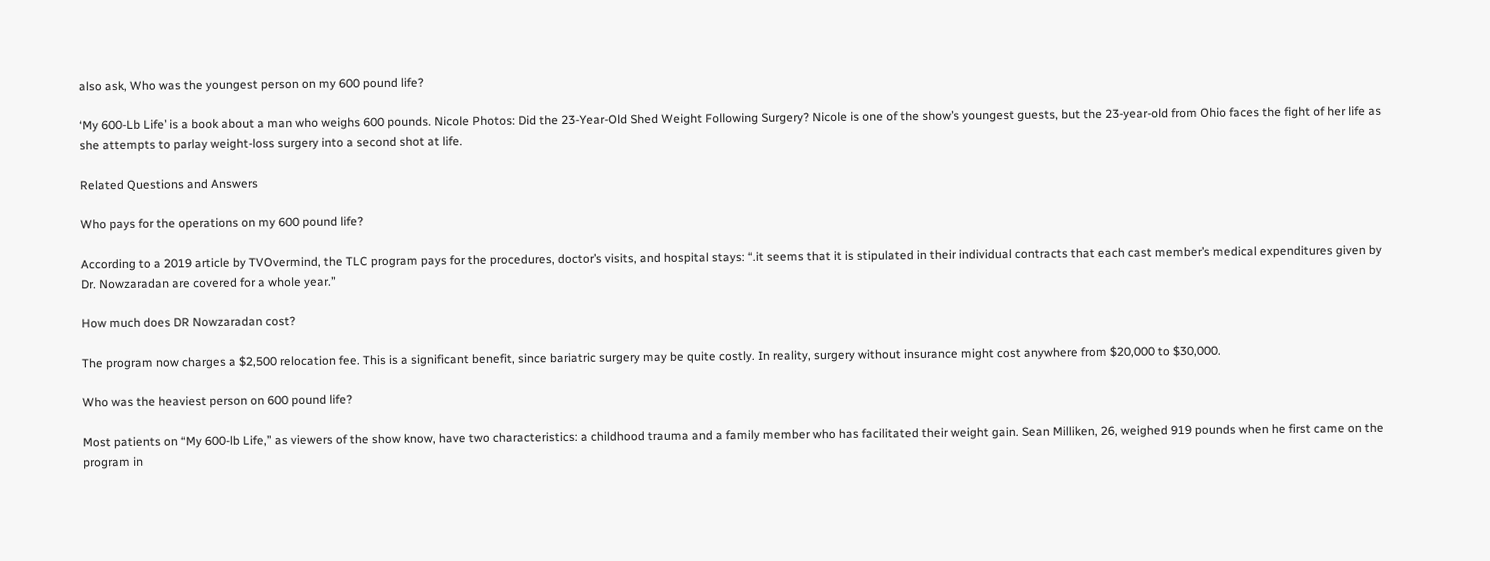also ask, Who was the youngest person on my 600 pound life?

‘My 600-Lb Life’ is a book about a man who weighs 600 pounds. Nicole Photos: Did the 23-Year-Old Shed Weight Following Surgery? Nicole is one of the show’s youngest guests, but the 23-year-old from Ohio faces the fight of her life as she attempts to parlay weight-loss surgery into a second shot at life.

Related Questions and Answers

Who pays for the operations on my 600 pound life?

According to a 2019 article by TVOvermind, the TLC program pays for the procedures, doctor’s visits, and hospital stays: “.it seems that it is stipulated in their individual contracts that each cast member’s medical expenditures given by Dr. Nowzaradan are covered for a whole year.”

How much does DR Nowzaradan cost?

The program now charges a $2,500 relocation fee. This is a significant benefit, since bariatric surgery may be quite costly. In reality, surgery without insurance might cost anywhere from $20,000 to $30,000.

Who was the heaviest person on 600 pound life?

Most patients on “My 600-lb Life,” as viewers of the show know, have two characteristics: a childhood trauma and a family member who has facilitated their weight gain. Sean Milliken, 26, weighed 919 pounds when he first came on the program in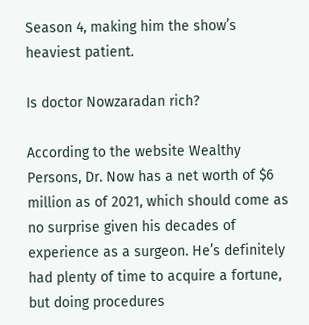Season 4, making him the show’s heaviest patient.

Is doctor Nowzaradan rich?

According to the website Wealthy Persons, Dr. Now has a net worth of $6 million as of 2021, which should come as no surprise given his decades of experience as a surgeon. He’s definitely had plenty of time to acquire a fortune, but doing procedures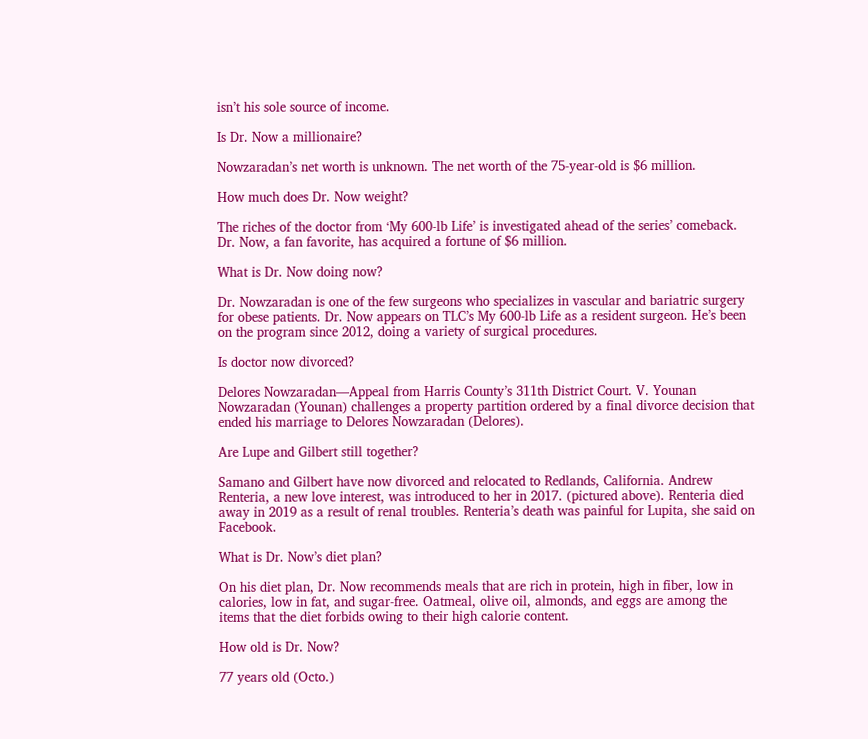isn’t his sole source of income.

Is Dr. Now a millionaire?

Nowzaradan’s net worth is unknown. The net worth of the 75-year-old is $6 million.

How much does Dr. Now weight?

The riches of the doctor from ‘My 600-lb Life’ is investigated ahead of the series’ comeback. Dr. Now, a fan favorite, has acquired a fortune of $6 million.

What is Dr. Now doing now?

Dr. Nowzaradan is one of the few surgeons who specializes in vascular and bariatric surgery for obese patients. Dr. Now appears on TLC’s My 600-lb Life as a resident surgeon. He’s been on the program since 2012, doing a variety of surgical procedures.

Is doctor now divorced?

Delores Nowzaradan—Appeal from Harris County’s 311th District Court. V. Younan Nowzaradan (Younan) challenges a property partition ordered by a final divorce decision that ended his marriage to Delores Nowzaradan (Delores).

Are Lupe and Gilbert still together?

Samano and Gilbert have now divorced and relocated to Redlands, California. Andrew Renteria, a new love interest, was introduced to her in 2017. (pictured above). Renteria died away in 2019 as a result of renal troubles. Renteria’s death was painful for Lupita, she said on Facebook.

What is Dr. Now’s diet plan?

On his diet plan, Dr. Now recommends meals that are rich in protein, high in fiber, low in calories, low in fat, and sugar-free. Oatmeal, olive oil, almonds, and eggs are among the items that the diet forbids owing to their high calorie content.

How old is Dr. Now?

77 years old (Octo.)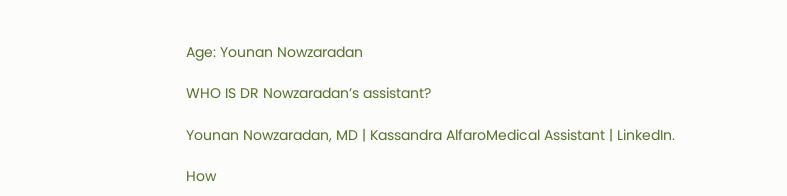Age: Younan Nowzaradan

WHO IS DR Nowzaradan’s assistant?

Younan Nowzaradan, MD | Kassandra AlfaroMedical Assistant | LinkedIn.

How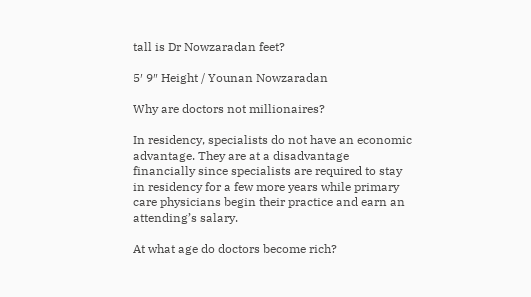tall is Dr Nowzaradan feet?

5′ 9″ Height / Younan Nowzaradan

Why are doctors not millionaires?

In residency, specialists do not have an economic advantage. They are at a disadvantage financially since specialists are required to stay in residency for a few more years while primary care physicians begin their practice and earn an attending’s salary.

At what age do doctors become rich?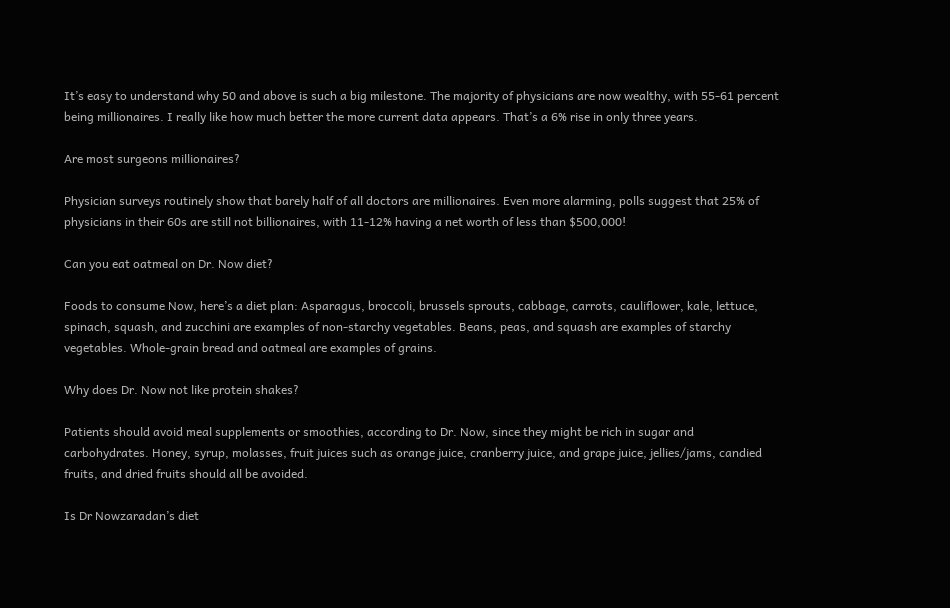It’s easy to understand why 50 and above is such a big milestone. The majority of physicians are now wealthy, with 55-61 percent being millionaires. I really like how much better the more current data appears. That’s a 6% rise in only three years.

Are most surgeons millionaires?

Physician surveys routinely show that barely half of all doctors are millionaires. Even more alarming, polls suggest that 25% of physicians in their 60s are still not billionaires, with 11-12% having a net worth of less than $500,000!

Can you eat oatmeal on Dr. Now diet?

Foods to consume Now, here’s a diet plan: Asparagus, broccoli, brussels sprouts, cabbage, carrots, cauliflower, kale, lettuce, spinach, squash, and zucchini are examples of non-starchy vegetables. Beans, peas, and squash are examples of starchy vegetables. Whole-grain bread and oatmeal are examples of grains.

Why does Dr. Now not like protein shakes?

Patients should avoid meal supplements or smoothies, according to Dr. Now, since they might be rich in sugar and carbohydrates. Honey, syrup, molasses, fruit juices such as orange juice, cranberry juice, and grape juice, jellies/jams, candied fruits, and dried fruits should all be avoided.

Is Dr Nowzaradan’s diet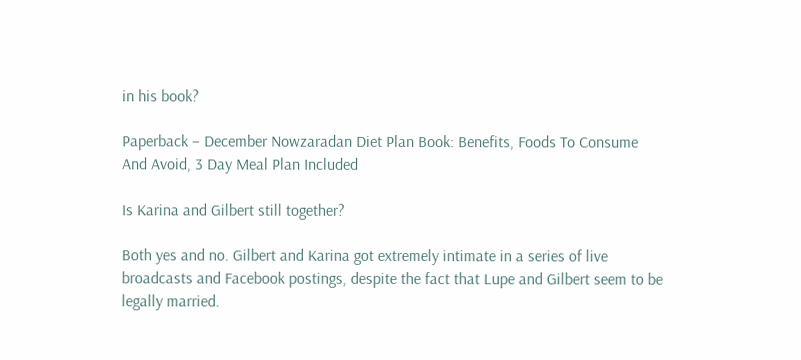in his book?

Paperback – December Nowzaradan Diet Plan Book: Benefits, Foods To Consume And Avoid, 3 Day Meal Plan Included

Is Karina and Gilbert still together?

Both yes and no. Gilbert and Karina got extremely intimate in a series of live broadcasts and Facebook postings, despite the fact that Lupe and Gilbert seem to be legally married.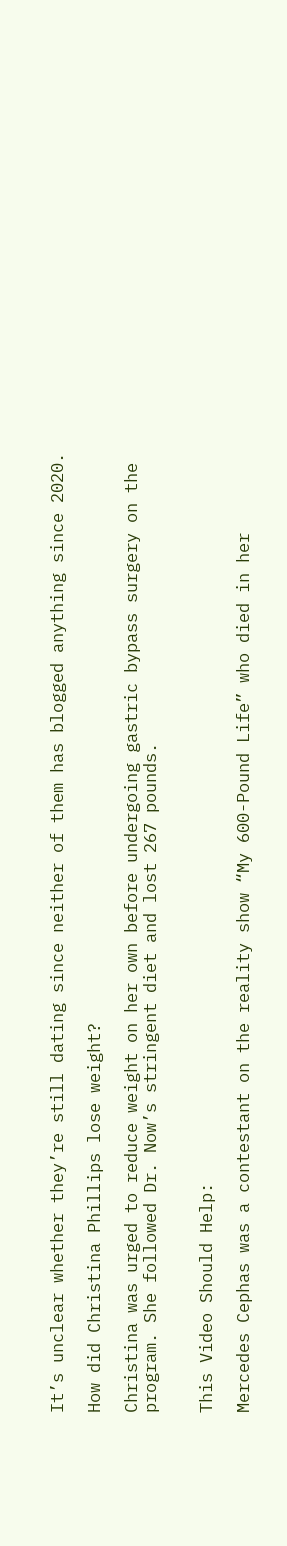It’s unclear whether they’re still dating since neither of them has blogged anything since 2020.

How did Christina Phillips lose weight?

Christina was urged to reduce weight on her own before undergoing gastric bypass surgery on the program. She followed Dr. Now’s stringent diet and lost 267 pounds.


This Video Should Help:

Mercedes Cephas was a contestant on the reality show “My 600-Pound Life” who died in her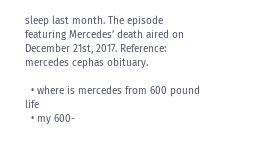sleep last month. The episode featuring Mercedes’ death aired on December 21st, 2017. Reference: mercedes cephas obituary.

  • where is mercedes from 600 pound life
  • my 600-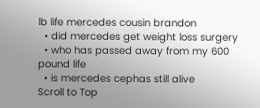lb life mercedes cousin brandon
  • did mercedes get weight loss surgery
  • who has passed away from my 600 pound life
  • is mercedes cephas still alive
Scroll to Top